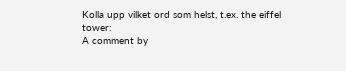Kolla upp vilket ord som helst, t.ex. the eiffel tower:
A comment by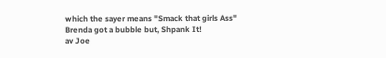which the sayer means "Smack that girls Ass"
Brenda got a bubble but, Shpank It!
av Joe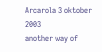Arcarola 3 oktober 2003
another way of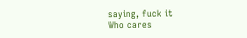saying, fuck it
Who cares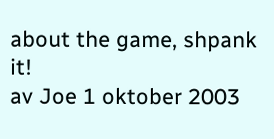about the game, shpank it!
av Joe 1 oktober 2003